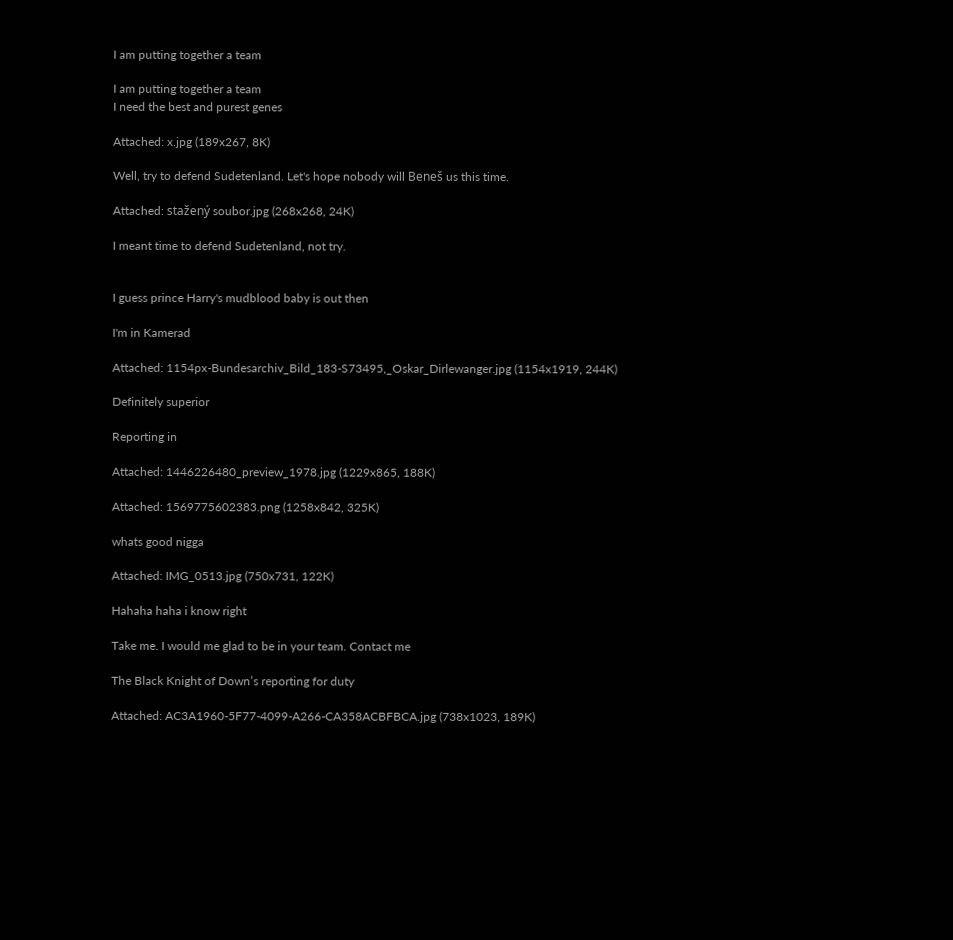I am putting together a team

I am putting together a team
I need the best and purest genes

Attached: x.jpg (189x267, 8K)

Well, try to defend Sudetenland. Let's hope nobody will Beneš us this time.

Attached: stažený soubor.jpg (268x268, 24K)

I meant time to defend Sudetenland, not try.


I guess prince Harry's mudblood baby is out then

I'm in Kamerad

Attached: 1154px-Bundesarchiv_Bild_183-S73495,_Oskar_Dirlewanger.jpg (1154x1919, 244K)

Definitely superior

Reporting in

Attached: 1446226480_preview_1978.jpg (1229x865, 188K)

Attached: 1569775602383.png (1258x842, 325K)

whats good nigga

Attached: IMG_0513.jpg (750x731, 122K)

Hahaha haha i know right

Take me. I would me glad to be in your team. Contact me

The Black Knight of Down’s reporting for duty

Attached: AC3A1960-5F77-4099-A266-CA358ACBFBCA.jpg (738x1023, 189K)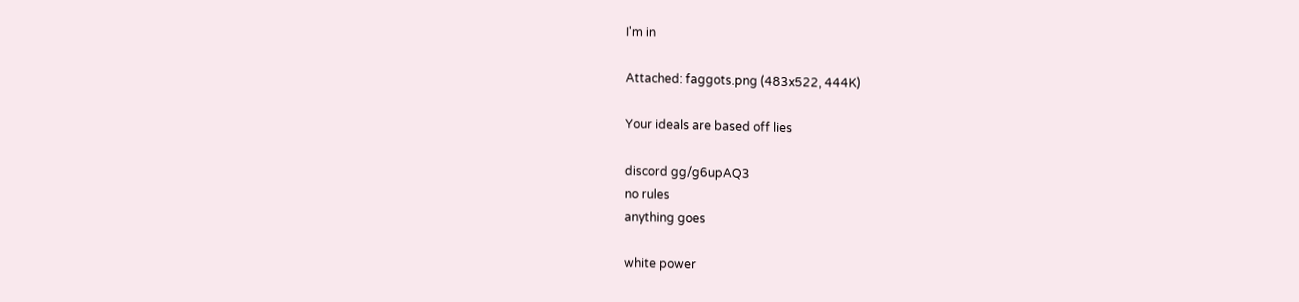I'm in

Attached: faggots.png (483x522, 444K)

Your ideals are based off lies

discord gg/g6upAQ3
no rules
anything goes

white power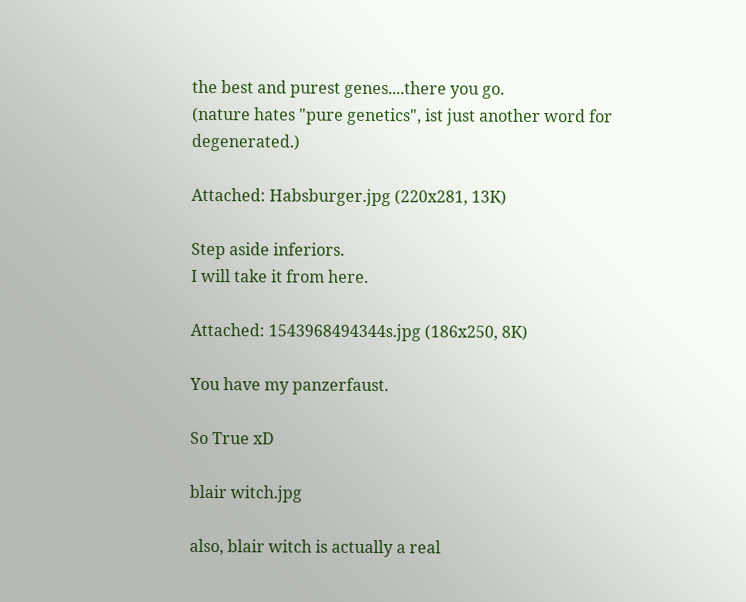the best and purest genes....there you go.
(nature hates "pure genetics", ist just another word for degenerated.)

Attached: Habsburger.jpg (220x281, 13K)

Step aside inferiors.
I will take it from here.

Attached: 1543968494344s.jpg (186x250, 8K)

You have my panzerfaust.

So True xD

blair witch.jpg

also, blair witch is actually a real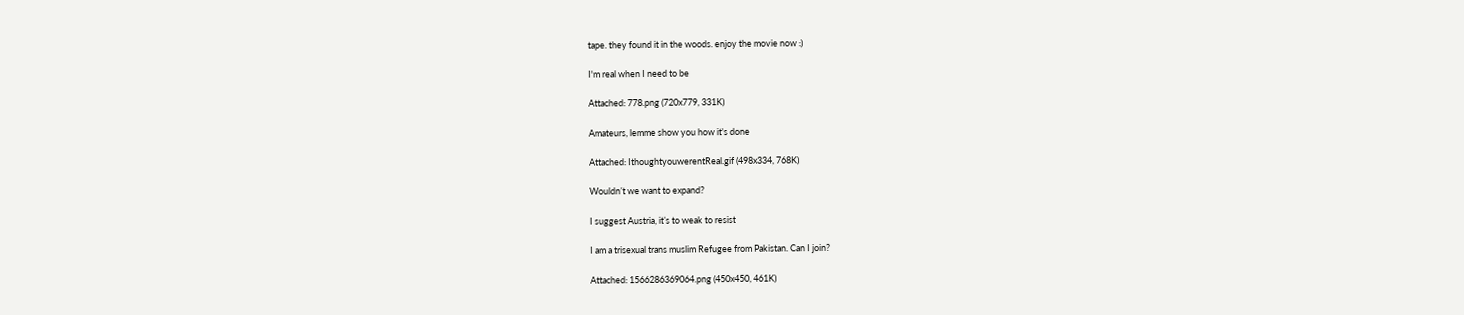tape. they found it in the woods. enjoy the movie now :)

I'm real when I need to be

Attached: 778.png (720x779, 331K)

Amateurs, lemme show you how it's done

Attached: IthoughtyouwerentReal.gif (498x334, 768K)

Wouldn’t we want to expand?

I suggest Austria, it’s to weak to resist

I am a trisexual trans muslim Refugee from Pakistan. Can I join?

Attached: 1566286369064.png (450x450, 461K)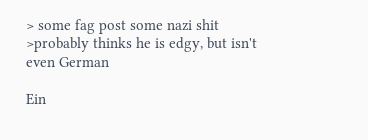> some fag post some nazi shit
>probably thinks he is edgy, but isn't even German

Ein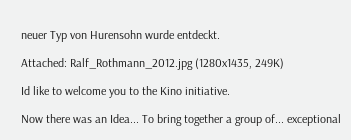neuer Typ von Hurensohn wurde entdeckt.

Attached: Ralf_Rothmann_2012.jpg (1280x1435, 249K)

Id like to welcome you to the Kino initiative.

Now there was an Idea... To bring together a group of... exceptional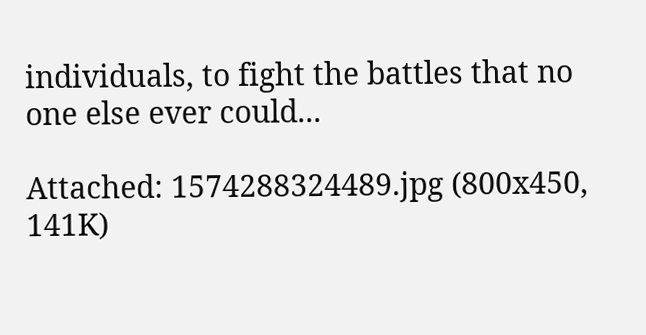individuals, to fight the battles that no one else ever could...

Attached: 1574288324489.jpg (800x450, 141K)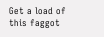Get a load of this faggot